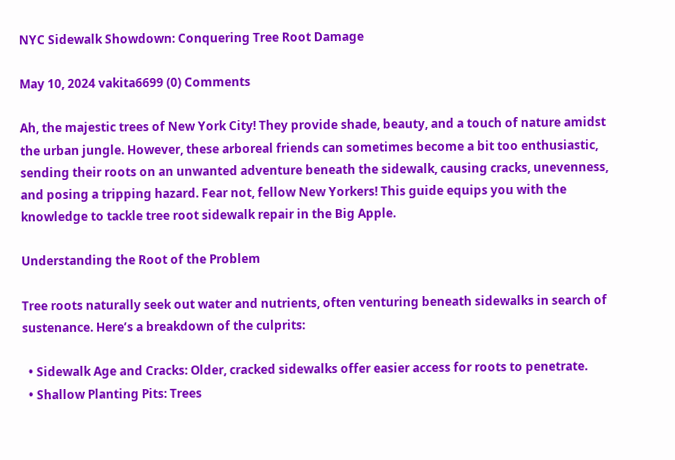NYC Sidewalk Showdown: Conquering Tree Root Damage

May 10, 2024 vakita6699 (0) Comments

Ah, the majestic trees of New York City! They provide shade, beauty, and a touch of nature amidst the urban jungle. However, these arboreal friends can sometimes become a bit too enthusiastic, sending their roots on an unwanted adventure beneath the sidewalk, causing cracks, unevenness, and posing a tripping hazard. Fear not, fellow New Yorkers! This guide equips you with the knowledge to tackle tree root sidewalk repair in the Big Apple.

Understanding the Root of the Problem

Tree roots naturally seek out water and nutrients, often venturing beneath sidewalks in search of sustenance. Here’s a breakdown of the culprits:

  • Sidewalk Age and Cracks: Older, cracked sidewalks offer easier access for roots to penetrate.
  • Shallow Planting Pits: Trees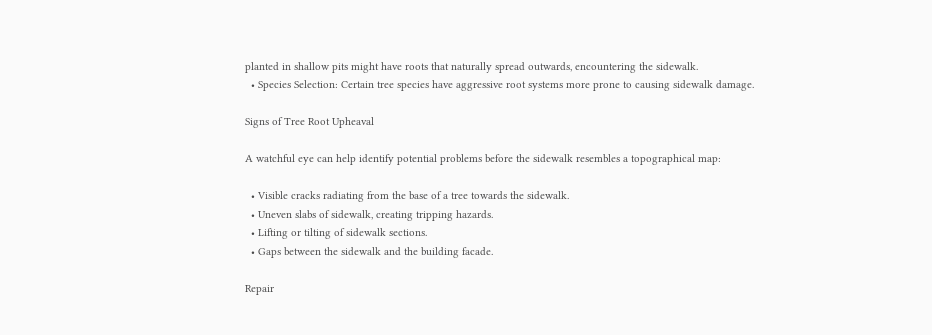planted in shallow pits might have roots that naturally spread outwards, encountering the sidewalk.
  • Species Selection: Certain tree species have aggressive root systems more prone to causing sidewalk damage.

Signs of Tree Root Upheaval

A watchful eye can help identify potential problems before the sidewalk resembles a topographical map:

  • Visible cracks radiating from the base of a tree towards the sidewalk.
  • Uneven slabs of sidewalk, creating tripping hazards.
  • Lifting or tilting of sidewalk sections.
  • Gaps between the sidewalk and the building facade.

Repair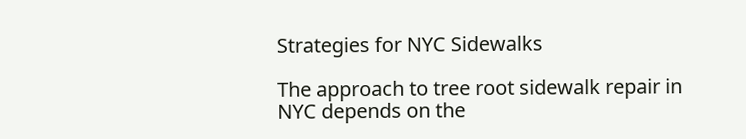Strategies for NYC Sidewalks

The approach to tree root sidewalk repair in NYC depends on the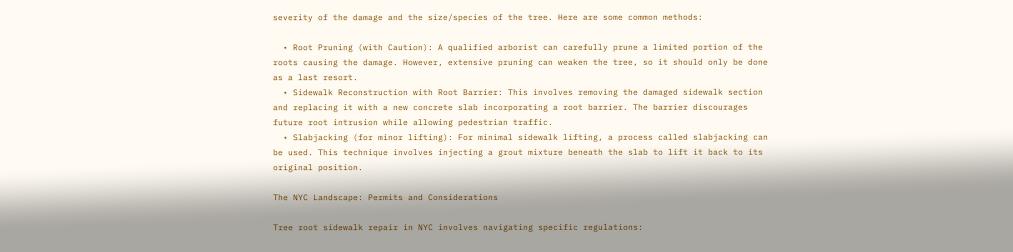severity of the damage and the size/species of the tree. Here are some common methods:

  • Root Pruning (with Caution): A qualified arborist can carefully prune a limited portion of the roots causing the damage. However, extensive pruning can weaken the tree, so it should only be done as a last resort.
  • Sidewalk Reconstruction with Root Barrier: This involves removing the damaged sidewalk section and replacing it with a new concrete slab incorporating a root barrier. The barrier discourages future root intrusion while allowing pedestrian traffic.
  • Slabjacking (for minor lifting): For minimal sidewalk lifting, a process called slabjacking can be used. This technique involves injecting a grout mixture beneath the slab to lift it back to its original position.

The NYC Landscape: Permits and Considerations

Tree root sidewalk repair in NYC involves navigating specific regulations: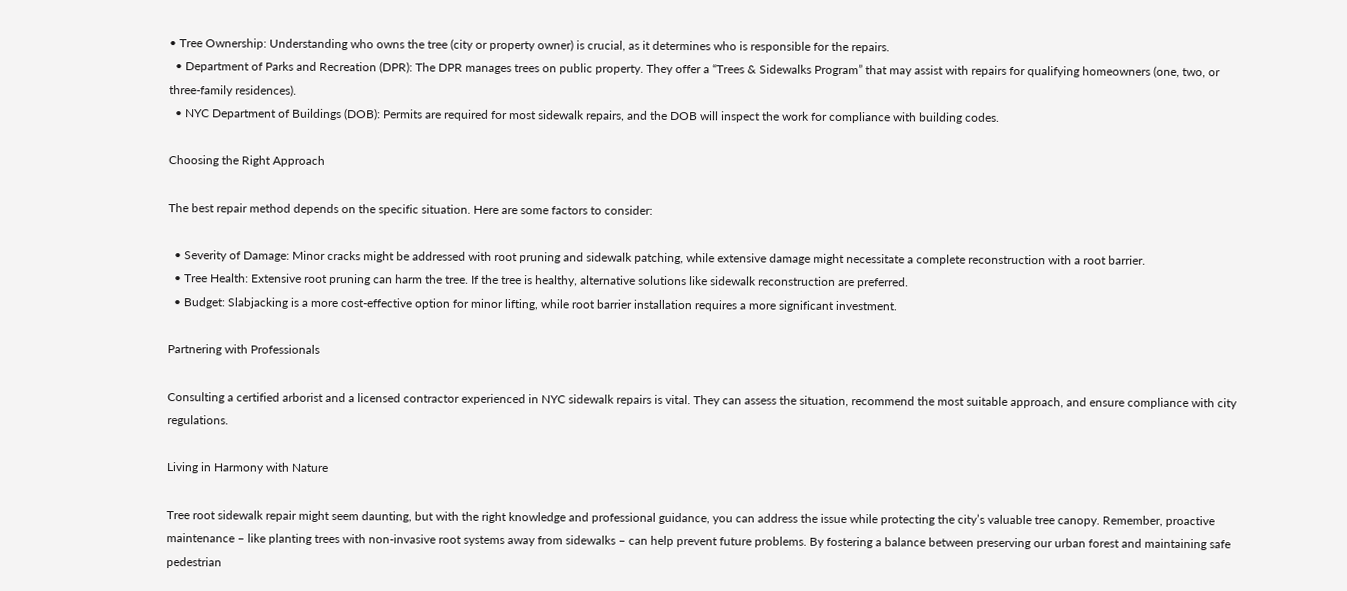• Tree Ownership: Understanding who owns the tree (city or property owner) is crucial, as it determines who is responsible for the repairs.
  • Department of Parks and Recreation (DPR): The DPR manages trees on public property. They offer a “Trees & Sidewalks Program” that may assist with repairs for qualifying homeowners (one, two, or three-family residences).
  • NYC Department of Buildings (DOB): Permits are required for most sidewalk repairs, and the DOB will inspect the work for compliance with building codes.

Choosing the Right Approach

The best repair method depends on the specific situation. Here are some factors to consider:

  • Severity of Damage: Minor cracks might be addressed with root pruning and sidewalk patching, while extensive damage might necessitate a complete reconstruction with a root barrier.
  • Tree Health: Extensive root pruning can harm the tree. If the tree is healthy, alternative solutions like sidewalk reconstruction are preferred.
  • Budget: Slabjacking is a more cost-effective option for minor lifting, while root barrier installation requires a more significant investment.

Partnering with Professionals

Consulting a certified arborist and a licensed contractor experienced in NYC sidewalk repairs is vital. They can assess the situation, recommend the most suitable approach, and ensure compliance with city regulations.

Living in Harmony with Nature

Tree root sidewalk repair might seem daunting, but with the right knowledge and professional guidance, you can address the issue while protecting the city’s valuable tree canopy. Remember, proactive maintenance – like planting trees with non-invasive root systems away from sidewalks – can help prevent future problems. By fostering a balance between preserving our urban forest and maintaining safe pedestrian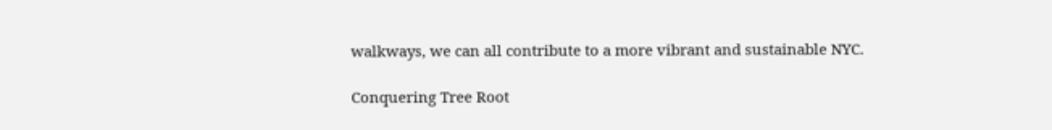walkways, we can all contribute to a more vibrant and sustainable NYC.

Conquering Tree Root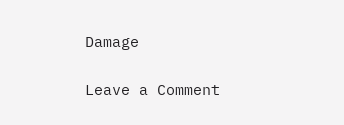Damage

Leave a Comment